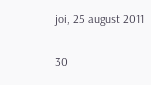joi, 25 august 2011

30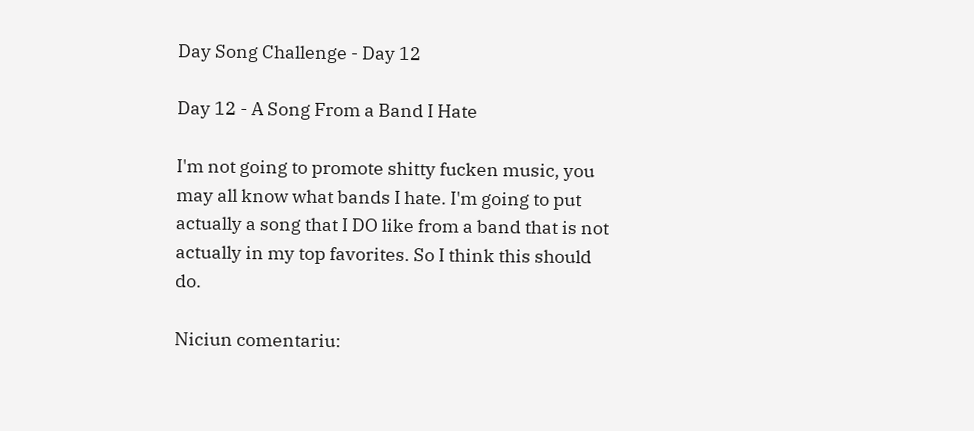Day Song Challenge - Day 12

Day 12 - A Song From a Band I Hate

I'm not going to promote shitty fucken music, you may all know what bands I hate. I'm going to put actually a song that I DO like from a band that is not actually in my top favorites. So I think this should do.

Niciun comentariu: